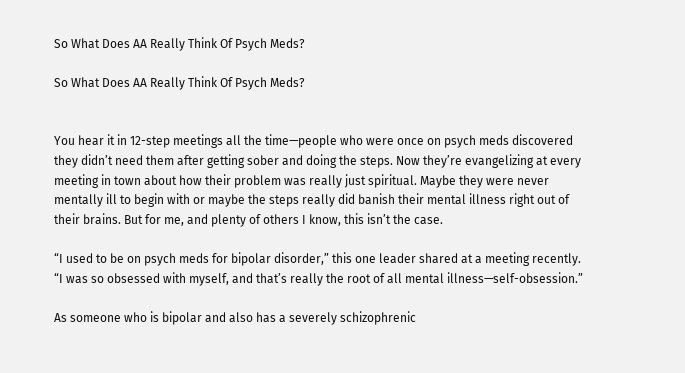So What Does AA Really Think Of Psych Meds?

So What Does AA Really Think Of Psych Meds?


You hear it in 12-step meetings all the time—people who were once on psych meds discovered they didn’t need them after getting sober and doing the steps. Now they’re evangelizing at every meeting in town about how their problem was really just spiritual. Maybe they were never mentally ill to begin with or maybe the steps really did banish their mental illness right out of their brains. But for me, and plenty of others I know, this isn’t the case.

“I used to be on psych meds for bipolar disorder,” this one leader shared at a meeting recently. “I was so obsessed with myself, and that’s really the root of all mental illness—self-obsession.”

As someone who is bipolar and also has a severely schizophrenic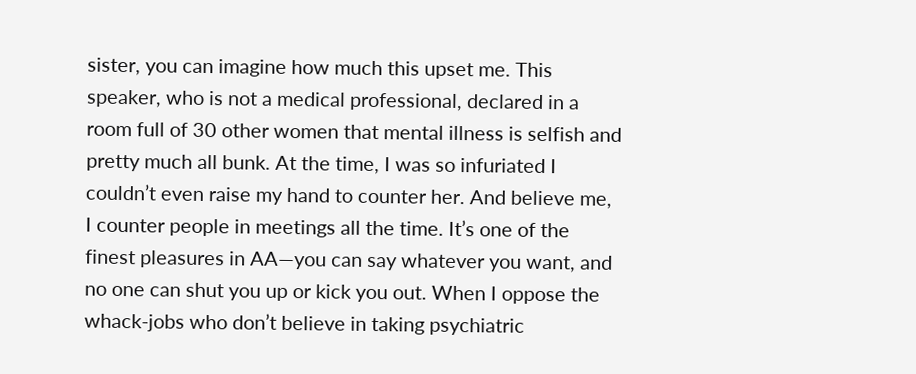sister, you can imagine how much this upset me. This speaker, who is not a medical professional, declared in a room full of 30 other women that mental illness is selfish and pretty much all bunk. At the time, I was so infuriated I couldn’t even raise my hand to counter her. And believe me, I counter people in meetings all the time. It’s one of the finest pleasures in AA—you can say whatever you want, and no one can shut you up or kick you out. When I oppose the whack-jobs who don’t believe in taking psychiatric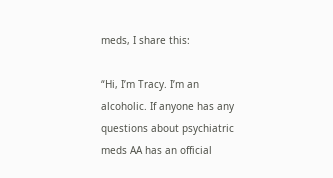meds, I share this:

“Hi, I’m Tracy. I’m an alcoholic. If anyone has any questions about psychiatric meds AA has an official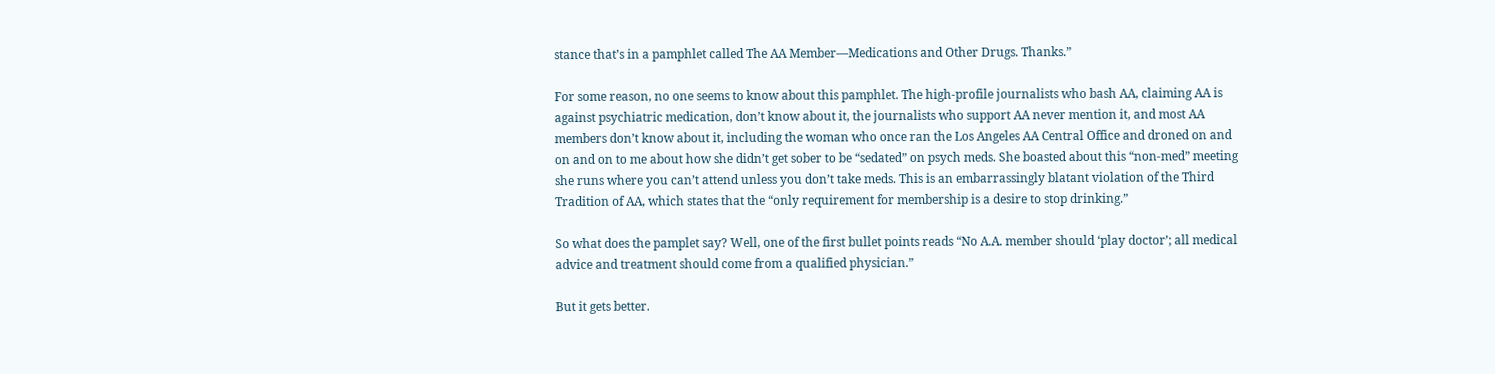stance that’s in a pamphlet called The AA Member—Medications and Other Drugs. Thanks.”

For some reason, no one seems to know about this pamphlet. The high-profile journalists who bash AA, claiming AA is against psychiatric medication, don’t know about it, the journalists who support AA never mention it, and most AA members don’t know about it, including the woman who once ran the Los Angeles AA Central Office and droned on and on and on to me about how she didn’t get sober to be “sedated” on psych meds. She boasted about this “non-med” meeting she runs where you can’t attend unless you don’t take meds. This is an embarrassingly blatant violation of the Third Tradition of AA, which states that the “only requirement for membership is a desire to stop drinking.”

So what does the pamplet say? Well, one of the first bullet points reads “No A.A. member should ‘play doctor’; all medical advice and treatment should come from a qualified physician.”

But it gets better.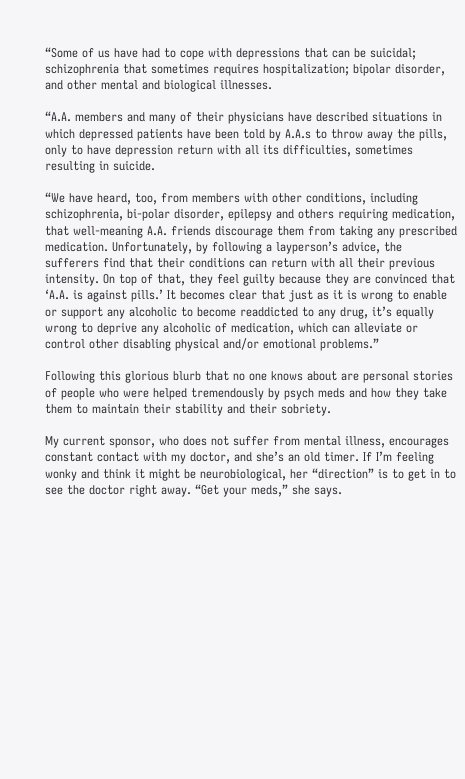“Some of us have had to cope with depressions that can be suicidal; schizophrenia that sometimes requires hospitalization; bipolar disorder, and other mental and biological illnesses.

“A.A. members and many of their physicians have described situations in which depressed patients have been told by A.A.s to throw away the pills, only to have depression return with all its difficulties, sometimes resulting in suicide.

“We have heard, too, from members with other conditions, including schizophrenia, bi-polar disorder, epilepsy and others requiring medication, that well-meaning A.A. friends discourage them from taking any prescribed medication. Unfortunately, by following a layperson’s advice, the sufferers find that their conditions can return with all their previous intensity. On top of that, they feel guilty because they are convinced that ‘A.A. is against pills.’ It becomes clear that just as it is wrong to enable or support any alcoholic to become readdicted to any drug, it’s equally wrong to deprive any alcoholic of medication, which can alleviate or control other disabling physical and/or emotional problems.”

Following this glorious blurb that no one knows about are personal stories of people who were helped tremendously by psych meds and how they take them to maintain their stability and their sobriety.

My current sponsor, who does not suffer from mental illness, encourages constant contact with my doctor, and she’s an old timer. If I’m feeling wonky and think it might be neurobiological, her “direction” is to get in to see the doctor right away. “Get your meds,” she says.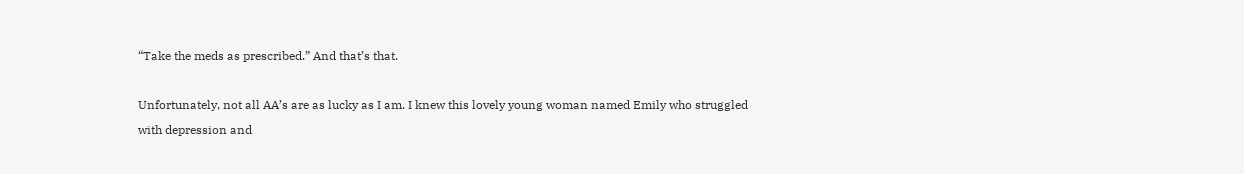“Take the meds as prescribed.” And that’s that.

Unfortunately, not all AA’s are as lucky as I am. I knew this lovely young woman named Emily who struggled with depression and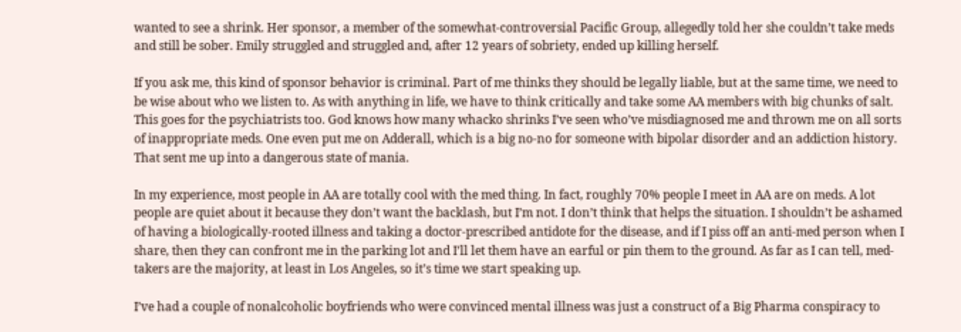wanted to see a shrink. Her sponsor, a member of the somewhat-controversial Pacific Group, allegedly told her she couldn’t take meds and still be sober. Emily struggled and struggled and, after 12 years of sobriety, ended up killing herself.

If you ask me, this kind of sponsor behavior is criminal. Part of me thinks they should be legally liable, but at the same time, we need to be wise about who we listen to. As with anything in life, we have to think critically and take some AA members with big chunks of salt. This goes for the psychiatrists too. God knows how many whacko shrinks I’ve seen who’ve misdiagnosed me and thrown me on all sorts of inappropriate meds. One even put me on Adderall, which is a big no-no for someone with bipolar disorder and an addiction history. That sent me up into a dangerous state of mania.

In my experience, most people in AA are totally cool with the med thing. In fact, roughly 70% people I meet in AA are on meds. A lot people are quiet about it because they don’t want the backlash, but I’m not. I don’t think that helps the situation. I shouldn’t be ashamed of having a biologically-rooted illness and taking a doctor-prescribed antidote for the disease, and if I piss off an anti-med person when I share, then they can confront me in the parking lot and I’ll let them have an earful or pin them to the ground. As far as I can tell, med-takers are the majority, at least in Los Angeles, so it’s time we start speaking up.

I’ve had a couple of nonalcoholic boyfriends who were convinced mental illness was just a construct of a Big Pharma conspiracy to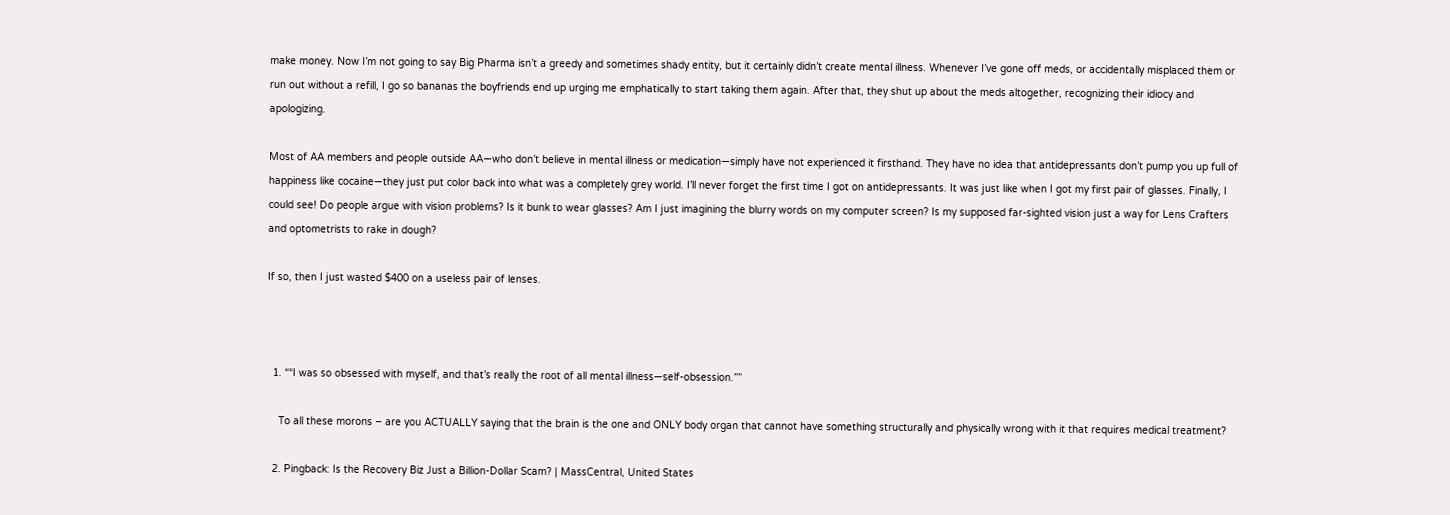make money. Now I’m not going to say Big Pharma isn’t a greedy and sometimes shady entity, but it certainly didn’t create mental illness. Whenever I’ve gone off meds, or accidentally misplaced them or run out without a refill, I go so bananas the boyfriends end up urging me emphatically to start taking them again. After that, they shut up about the meds altogether, recognizing their idiocy and apologizing.

Most of AA members and people outside AA—who don’t believe in mental illness or medication—simply have not experienced it firsthand. They have no idea that antidepressants don’t pump you up full of happiness like cocaine—they just put color back into what was a completely grey world. I’ll never forget the first time I got on antidepressants. It was just like when I got my first pair of glasses. Finally, I could see! Do people argue with vision problems? Is it bunk to wear glasses? Am I just imagining the blurry words on my computer screen? Is my supposed far-sighted vision just a way for Lens Crafters and optometrists to rake in dough?

If so, then I just wasted $400 on a useless pair of lenses.



  1. ““I was so obsessed with myself, and that’s really the root of all mental illness—self-obsession.””

    To all these morons – are you ACTUALLY saying that the brain is the one and ONLY body organ that cannot have something structurally and physically wrong with it that requires medical treatment?

  2. Pingback: Is the Recovery Biz Just a Billion-Dollar Scam? | MassCentral, United States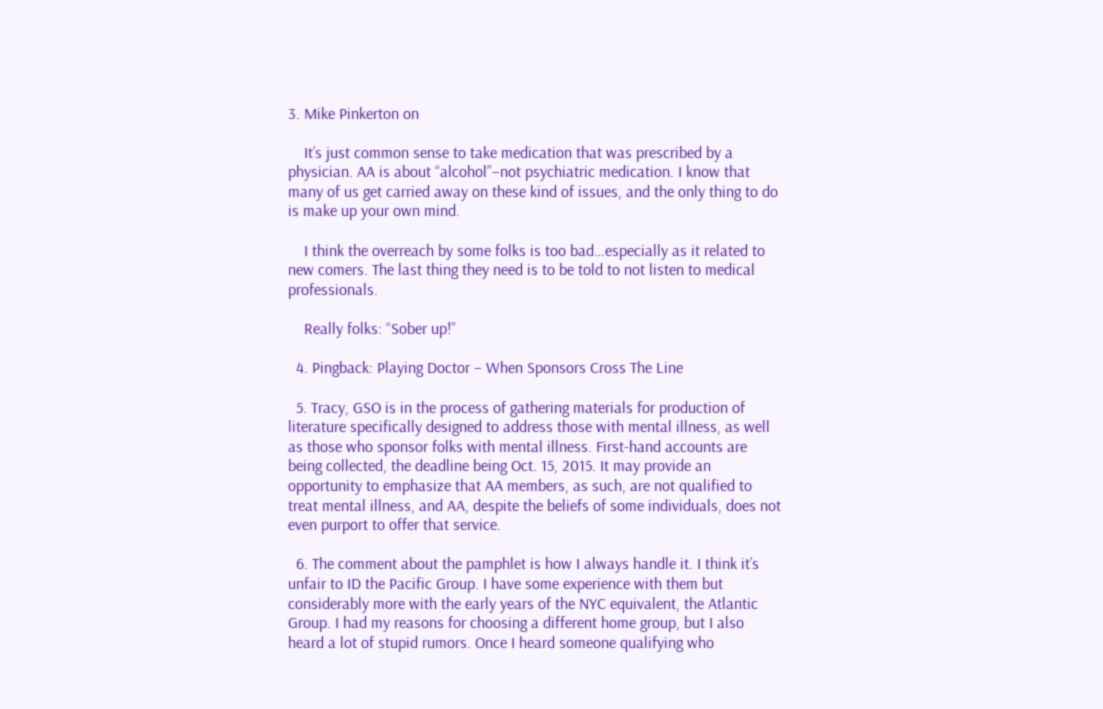3. Mike Pinkerton on

    It’s just common sense to take medication that was prescribed by a physician. AA is about “alcohol”–not psychiatric medication. I know that many of us get carried away on these kind of issues, and the only thing to do is make up your own mind.

    I think the overreach by some folks is too bad…especially as it related to new comers. The last thing they need is to be told to not listen to medical professionals.

    Really folks: “Sober up!”

  4. Pingback: Playing Doctor – When Sponsors Cross The Line

  5. Tracy, GSO is in the process of gathering materials for production of literature specifically designed to address those with mental illness, as well as those who sponsor folks with mental illness. First-hand accounts are being collected, the deadline being Oct. 15, 2015. It may provide an opportunity to emphasize that AA members, as such, are not qualified to treat mental illness, and AA, despite the beliefs of some individuals, does not even purport to offer that service.

  6. The comment about the pamphlet is how I always handle it. I think it’s unfair to ID the Pacific Group. I have some experience with them but considerably more with the early years of the NYC equivalent, the Atlantic Group. I had my reasons for choosing a different home group, but I also heard a lot of stupid rumors. Once I heard someone qualifying who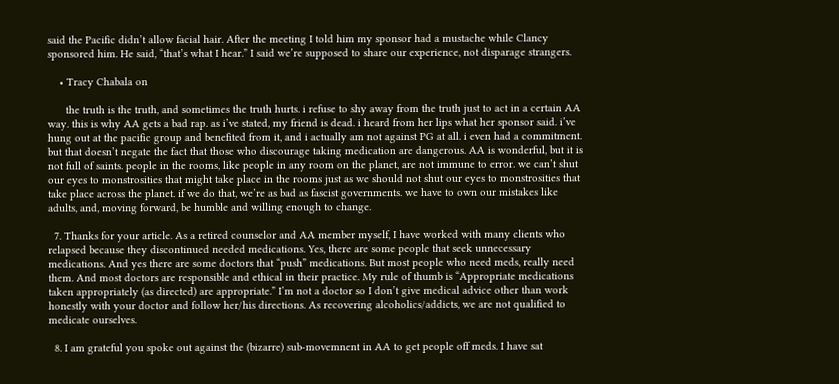said the Pacific didn’t allow facial hair. After the meeting I told him my sponsor had a mustache while Clancy sponsored him. He said, “that’s what I hear.” I said we’re supposed to share our experience, not disparage strangers.

    • Tracy Chabala on

      the truth is the truth, and sometimes the truth hurts. i refuse to shy away from the truth just to act in a certain AA way. this is why AA gets a bad rap. as i’ve stated, my friend is dead. i heard from her lips what her sponsor said. i’ve hung out at the pacific group and benefited from it, and i actually am not against PG at all. i even had a commitment. but that doesn’t negate the fact that those who discourage taking medication are dangerous. AA is wonderful, but it is not full of saints. people in the rooms, like people in any room on the planet, are not immune to error. we can’t shut our eyes to monstrosities that might take place in the rooms just as we should not shut our eyes to monstrosities that take place across the planet. if we do that, we’re as bad as fascist governments. we have to own our mistakes like adults, and, moving forward, be humble and willing enough to change.

  7. Thanks for your article. As a retired counselor and AA member myself, I have worked with many clients who relapsed because they discontinued needed medications. Yes, there are some people that seek unnecessary medications. And yes there are some doctors that “push” medications. But most people who need meds, really need them. And most doctors are responsible and ethical in their practice. My rule of thumb is “Appropriate medications taken appropriately (as directed) are appropriate.” I’m not a doctor so I don’t give medical advice other than work honestly with your doctor and follow her/his directions. As recovering alcoholics/addicts, we are not qualified to medicate ourselves.

  8. I am grateful you spoke out against the (bizarre) sub-movemnent in AA to get people off meds. I have sat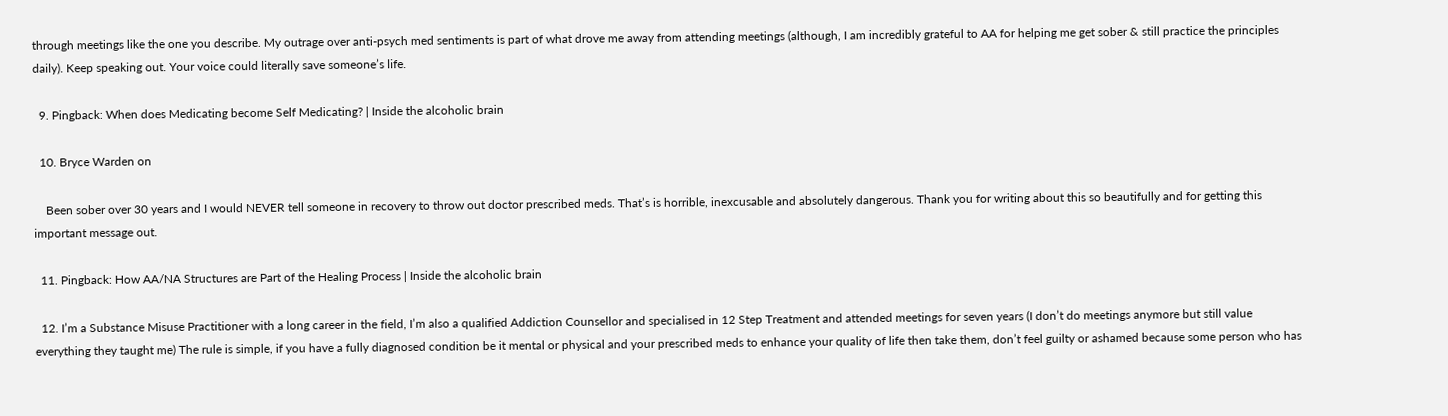through meetings like the one you describe. My outrage over anti-psych med sentiments is part of what drove me away from attending meetings (although, I am incredibly grateful to AA for helping me get sober & still practice the principles daily). Keep speaking out. Your voice could literally save someone’s life.

  9. Pingback: When does Medicating become Self Medicating? | Inside the alcoholic brain

  10. Bryce Warden on

    Been sober over 30 years and I would NEVER tell someone in recovery to throw out doctor prescribed meds. That’s is horrible, inexcusable and absolutely dangerous. Thank you for writing about this so beautifully and for getting this important message out.

  11. Pingback: How AA/NA Structures are Part of the Healing Process | Inside the alcoholic brain

  12. I’m a Substance Misuse Practitioner with a long career in the field, I’m also a qualified Addiction Counsellor and specialised in 12 Step Treatment and attended meetings for seven years (I don’t do meetings anymore but still value everything they taught me) The rule is simple, if you have a fully diagnosed condition be it mental or physical and your prescribed meds to enhance your quality of life then take them, don’t feel guilty or ashamed because some person who has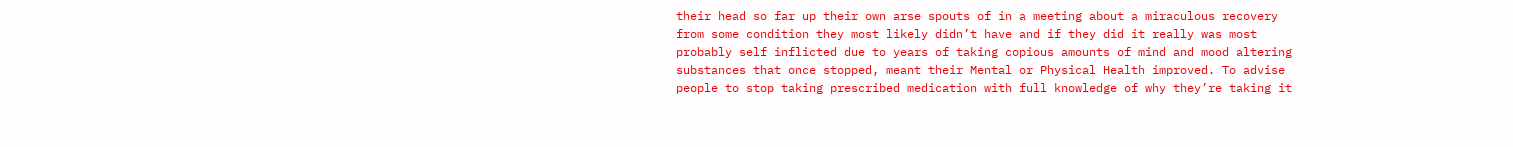their head so far up their own arse spouts of in a meeting about a miraculous recovery from some condition they most likely didn’t have and if they did it really was most probably self inflicted due to years of taking copious amounts of mind and mood altering substances that once stopped, meant their Mental or Physical Health improved. To advise people to stop taking prescribed medication with full knowledge of why they’re taking it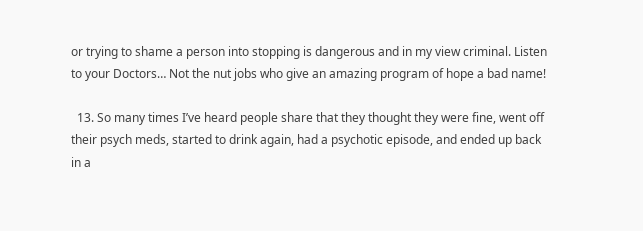or trying to shame a person into stopping is dangerous and in my view criminal. Listen to your Doctors… Not the nut jobs who give an amazing program of hope a bad name!

  13. So many times I’ve heard people share that they thought they were fine, went off their psych meds, started to drink again, had a psychotic episode, and ended up back in a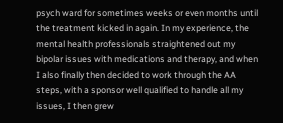psych ward for sometimes weeks or even months until the treatment kicked in again. In my experience, the mental health professionals straightened out my bipolar issues with medications and therapy, and when I also finally then decided to work through the AA steps, with a sponsor well qualified to handle all my issues, I then grew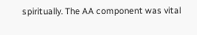spiritually. The AA component was vital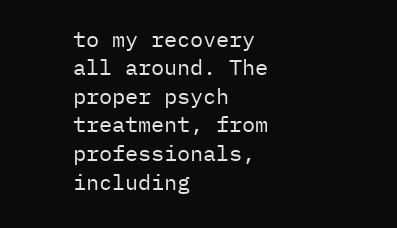to my recovery all around. The proper psych treatment, from professionals, including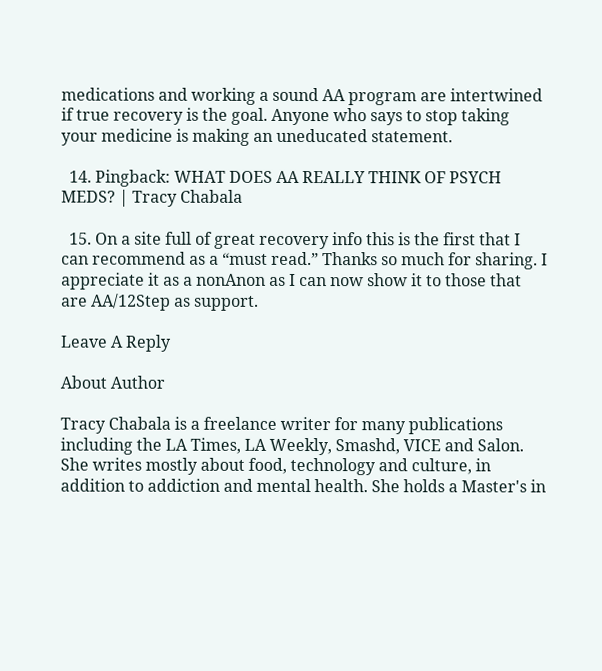medications and working a sound AA program are intertwined if true recovery is the goal. Anyone who says to stop taking your medicine is making an uneducated statement.

  14. Pingback: WHAT DOES AA REALLY THINK OF PSYCH MEDS? | Tracy Chabala

  15. On a site full of great recovery info this is the first that I can recommend as a “must read.” Thanks so much for sharing. I appreciate it as a nonAnon as I can now show it to those that are AA/12Step as support.

Leave A Reply

About Author

Tracy Chabala is a freelance writer for many publications including the LA Times, LA Weekly, Smashd, VICE and Salon. She writes mostly about food, technology and culture, in addition to addiction and mental health. She holds a Master's in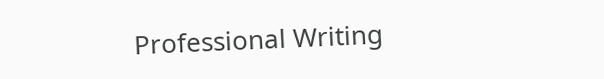Professional Writing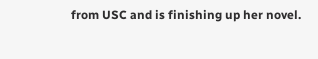from USC and is finishing up her novel.